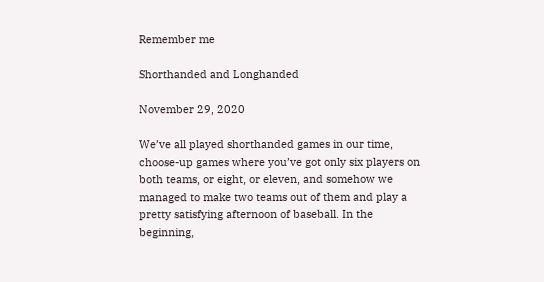Remember me

Shorthanded and Longhanded

November 29, 2020

We’ve all played shorthanded games in our time, choose-up games where you’ve got only six players on both teams, or eight, or eleven, and somehow we managed to make two teams out of them and play a pretty satisfying afternoon of baseball. In the beginning,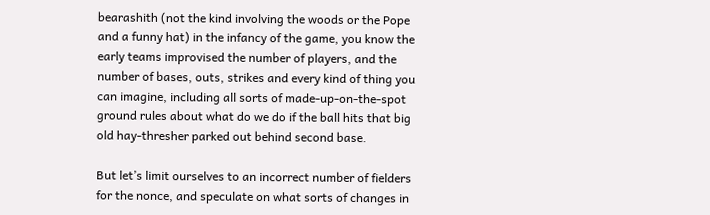bearashith (not the kind involving the woods or the Pope and a funny hat) in the infancy of the game, you know the early teams improvised the number of players, and the number of bases, outs, strikes and every kind of thing you can imagine, including all sorts of made-up-on-the-spot ground rules about what do we do if the ball hits that big old hay-thresher parked out behind second base.

But let’s limit ourselves to an incorrect number of fielders for the nonce, and speculate on what sorts of changes in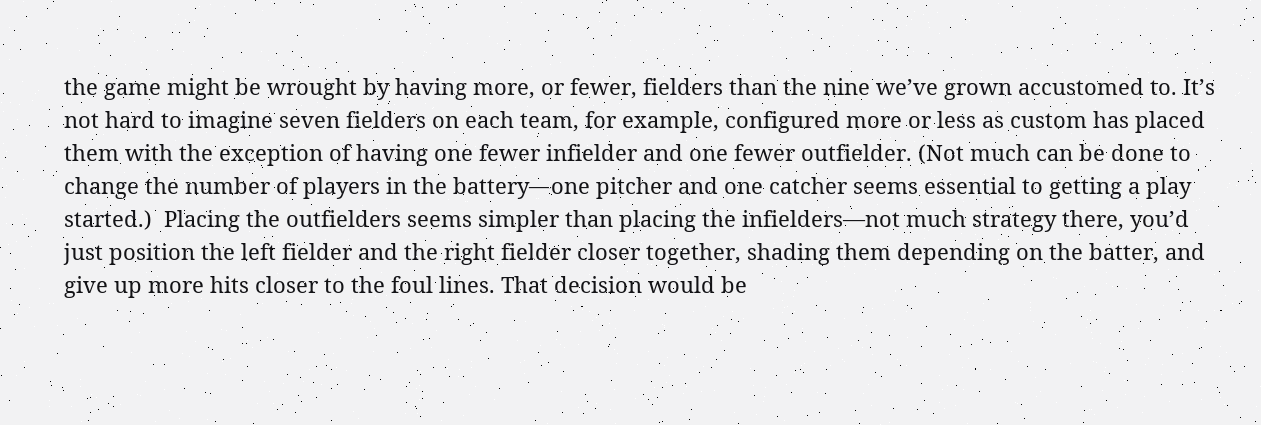the game might be wrought by having more, or fewer, fielders than the nine we’ve grown accustomed to. It’s not hard to imagine seven fielders on each team, for example, configured more or less as custom has placed them with the exception of having one fewer infielder and one fewer outfielder. (Not much can be done to change the number of players in the battery—one pitcher and one catcher seems essential to getting a play started.)  Placing the outfielders seems simpler than placing the infielders—not much strategy there, you’d just position the left fielder and the right fielder closer together, shading them depending on the batter, and give up more hits closer to the foul lines. That decision would be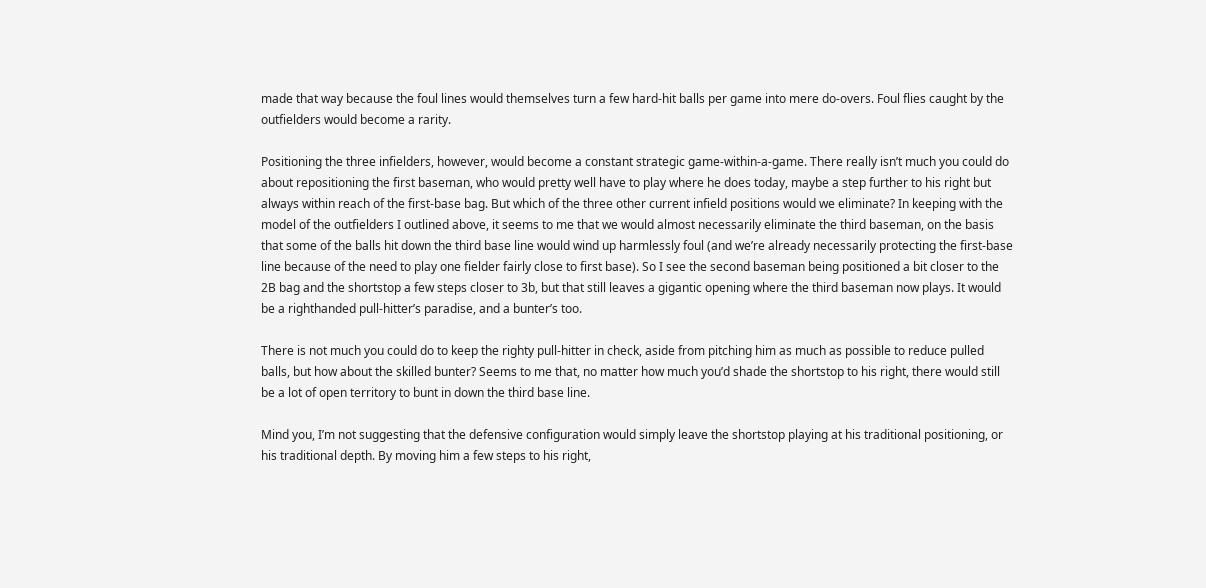made that way because the foul lines would themselves turn a few hard-hit balls per game into mere do-overs. Foul flies caught by the outfielders would become a rarity.

Positioning the three infielders, however, would become a constant strategic game-within-a-game. There really isn’t much you could do about repositioning the first baseman, who would pretty well have to play where he does today, maybe a step further to his right but always within reach of the first-base bag. But which of the three other current infield positions would we eliminate? In keeping with the model of the outfielders I outlined above, it seems to me that we would almost necessarily eliminate the third baseman, on the basis that some of the balls hit down the third base line would wind up harmlessly foul (and we’re already necessarily protecting the first-base line because of the need to play one fielder fairly close to first base). So I see the second baseman being positioned a bit closer to the 2B bag and the shortstop a few steps closer to 3b, but that still leaves a gigantic opening where the third baseman now plays. It would be a righthanded pull-hitter’s paradise, and a bunter’s too.

There is not much you could do to keep the righty pull-hitter in check, aside from pitching him as much as possible to reduce pulled balls, but how about the skilled bunter? Seems to me that, no matter how much you’d shade the shortstop to his right, there would still be a lot of open territory to bunt in down the third base line.

Mind you, I’m not suggesting that the defensive configuration would simply leave the shortstop playing at his traditional positioning, or his traditional depth. By moving him a few steps to his right,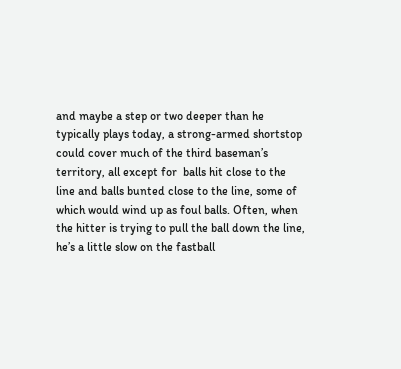and maybe a step or two deeper than he typically plays today, a strong-armed shortstop could cover much of the third baseman’s territory, all except for  balls hit close to the line and balls bunted close to the line, some of which would wind up as foul balls. Often, when the hitter is trying to pull the ball down the line, he’s a little slow on the fastball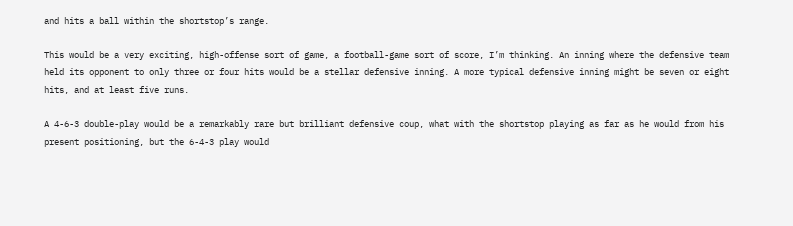and hits a ball within the shortstop’s range.

This would be a very exciting, high-offense sort of game, a football-game sort of score, I’m thinking. An inning where the defensive team held its opponent to only three or four hits would be a stellar defensive inning. A more typical defensive inning might be seven or eight hits, and at least five runs.

A 4-6-3 double-play would be a remarkably rare but brilliant defensive coup, what with the shortstop playing as far as he would from his present positioning, but the 6-4-3 play would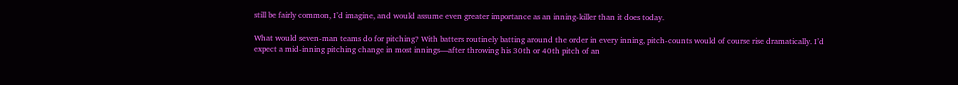still be fairly common, I’d imagine, and would assume even greater importance as an inning-killer than it does today.

What would seven-man teams do for pitching? With batters routinely batting around the order in every inning, pitch-counts would of course rise dramatically. I’d expect a mid-inning pitching change in most innings—after throwing his 30th or 40th pitch of an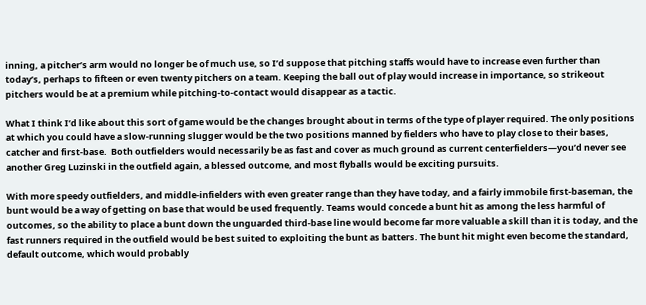inning, a pitcher’s arm would no longer be of much use, so I’d suppose that pitching staffs would have to increase even further than today’s, perhaps to fifteen or even twenty pitchers on a team. Keeping the ball out of play would increase in importance, so strikeout pitchers would be at a premium while pitching-to-contact would disappear as a tactic.

What I think I’d like about this sort of game would be the changes brought about in terms of the type of player required. The only positions at which you could have a slow-running slugger would be the two positions manned by fielders who have to play close to their bases, catcher and first-base.  Both outfielders would necessarily be as fast and cover as much ground as current centerfielders—you’d never see another Greg Luzinski in the outfield again, a blessed outcome, and most flyballs would be exciting pursuits.

With more speedy outfielders, and middle-infielders with even greater range than they have today, and a fairly immobile first-baseman, the bunt would be a way of getting on base that would be used frequently. Teams would concede a bunt hit as among the less harmful of outcomes, so the ability to place a bunt down the unguarded third-base line would become far more valuable a skill than it is today, and the fast runners required in the outfield would be best suited to exploiting the bunt as batters. The bunt hit might even become the standard, default outcome, which would probably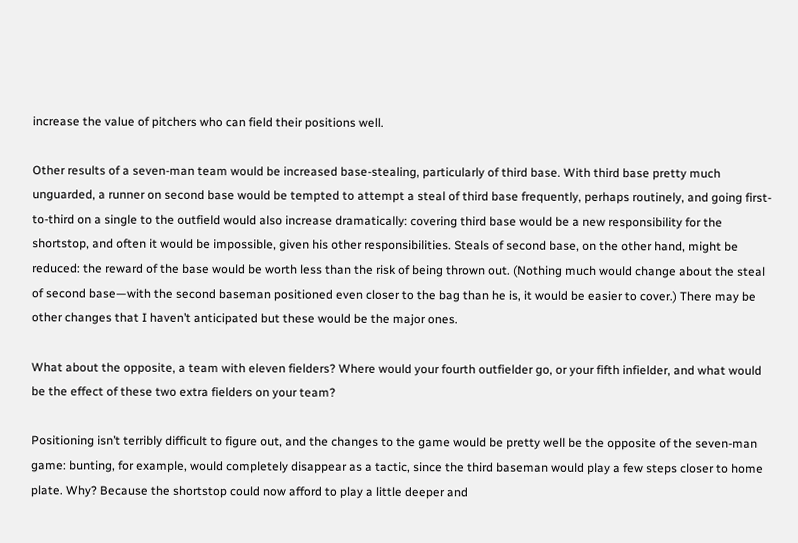increase the value of pitchers who can field their positions well.

Other results of a seven-man team would be increased base-stealing, particularly of third base. With third base pretty much unguarded, a runner on second base would be tempted to attempt a steal of third base frequently, perhaps routinely, and going first-to-third on a single to the outfield would also increase dramatically: covering third base would be a new responsibility for the shortstop, and often it would be impossible, given his other responsibilities. Steals of second base, on the other hand, might be reduced: the reward of the base would be worth less than the risk of being thrown out. (Nothing much would change about the steal of second base—with the second baseman positioned even closer to the bag than he is, it would be easier to cover.) There may be other changes that I haven’t anticipated but these would be the major ones.

What about the opposite, a team with eleven fielders? Where would your fourth outfielder go, or your fifth infielder, and what would be the effect of these two extra fielders on your team?

Positioning isn’t terribly difficult to figure out, and the changes to the game would be pretty well be the opposite of the seven-man game: bunting, for example, would completely disappear as a tactic, since the third baseman would play a few steps closer to home plate. Why? Because the shortstop could now afford to play a little deeper and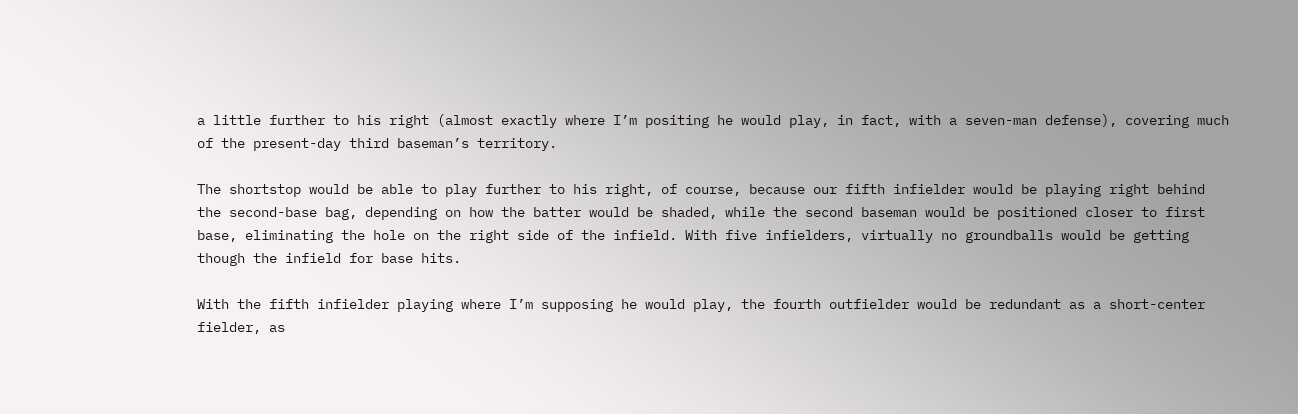a little further to his right (almost exactly where I’m positing he would play, in fact, with a seven-man defense), covering much of the present-day third baseman’s territory.

The shortstop would be able to play further to his right, of course, because our fifth infielder would be playing right behind the second-base bag, depending on how the batter would be shaded, while the second baseman would be positioned closer to first base, eliminating the hole on the right side of the infield. With five infielders, virtually no groundballs would be getting though the infield for base hits.

With the fifth infielder playing where I’m supposing he would play, the fourth outfielder would be redundant as a short-center fielder, as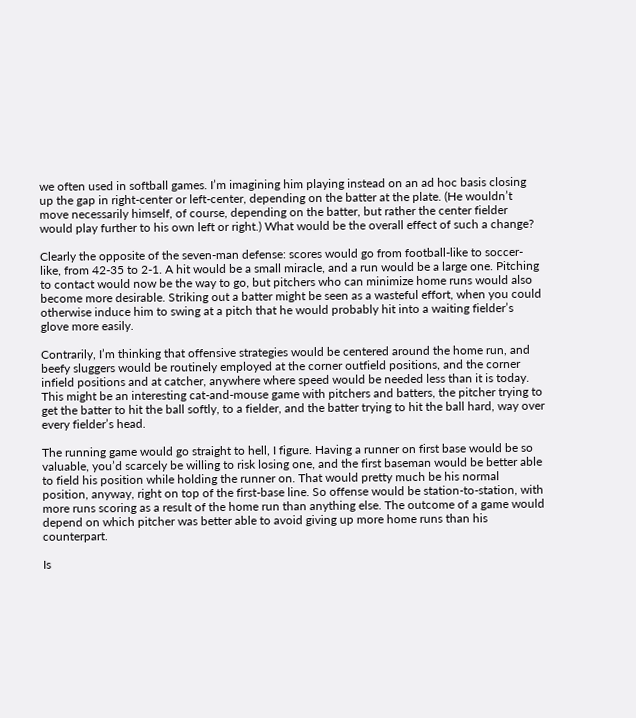we often used in softball games. I’m imagining him playing instead on an ad hoc basis closing up the gap in right-center or left-center, depending on the batter at the plate. (He wouldn’t move necessarily himself, of course, depending on the batter, but rather the center fielder would play further to his own left or right.) What would be the overall effect of such a change?

Clearly the opposite of the seven-man defense: scores would go from football-like to soccer-like, from 42-35 to 2-1. A hit would be a small miracle, and a run would be a large one. Pitching to contact would now be the way to go, but pitchers who can minimize home runs would also become more desirable. Striking out a batter might be seen as a wasteful effort, when you could otherwise induce him to swing at a pitch that he would probably hit into a waiting fielder’s glove more easily.

Contrarily, I’m thinking that offensive strategies would be centered around the home run, and beefy sluggers would be routinely employed at the corner outfield positions, and the corner infield positions and at catcher, anywhere where speed would be needed less than it is today. This might be an interesting cat-and-mouse game with pitchers and batters, the pitcher trying to get the batter to hit the ball softly, to a fielder, and the batter trying to hit the ball hard, way over every fielder’s head.

The running game would go straight to hell, I figure. Having a runner on first base would be so valuable, you’d scarcely be willing to risk losing one, and the first baseman would be better able to field his position while holding the runner on. That would pretty much be his normal position, anyway, right on top of the first-base line. So offense would be station-to-station, with more runs scoring as a result of the home run than anything else. The outcome of a game would depend on which pitcher was better able to avoid giving up more home runs than his counterpart.

Is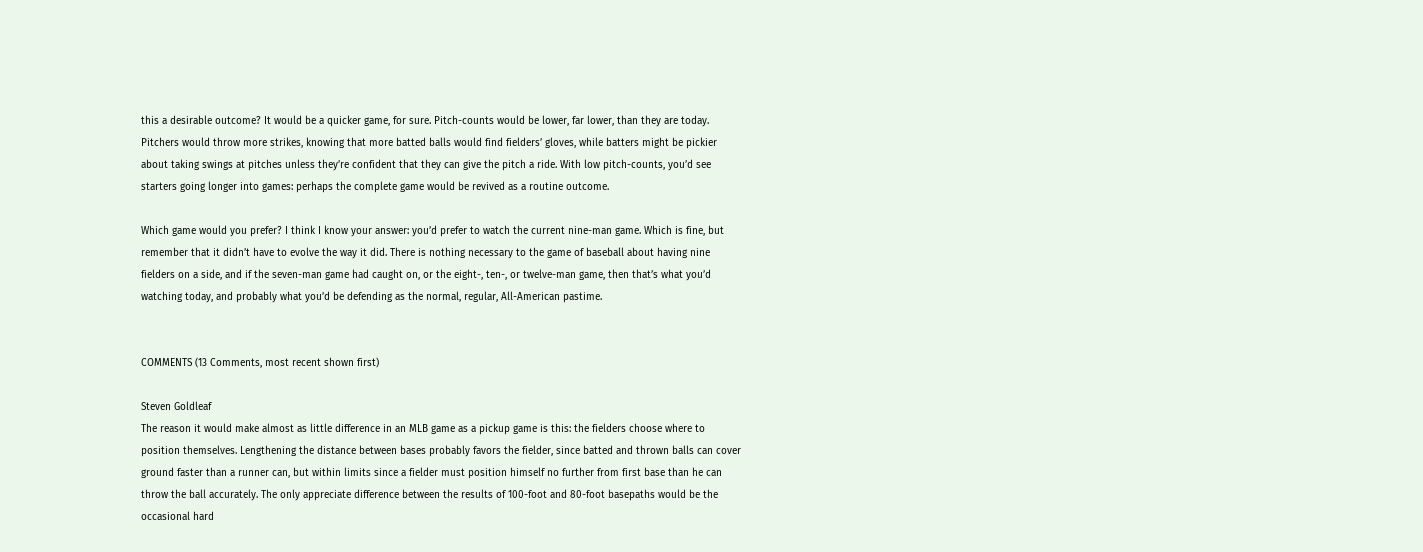this a desirable outcome? It would be a quicker game, for sure. Pitch-counts would be lower, far lower, than they are today. Pitchers would throw more strikes, knowing that more batted balls would find fielders’ gloves, while batters might be pickier about taking swings at pitches unless they’re confident that they can give the pitch a ride. With low pitch-counts, you’d see starters going longer into games: perhaps the complete game would be revived as a routine outcome.

Which game would you prefer? I think I know your answer: you’d prefer to watch the current nine-man game. Which is fine, but remember that it didn’t have to evolve the way it did. There is nothing necessary to the game of baseball about having nine fielders on a side, and if the seven-man game had caught on, or the eight-, ten-, or twelve-man game, then that’s what you’d watching today, and probably what you’d be defending as the normal, regular, All-American pastime.


COMMENTS (13 Comments, most recent shown first)

Steven Goldleaf
The reason it would make almost as little difference in an MLB game as a pickup game is this: the fielders choose where to position themselves. Lengthening the distance between bases probably favors the fielder, since batted and thrown balls can cover ground faster than a runner can, but within limits since a fielder must position himself no further from first base than he can throw the ball accurately. The only appreciate difference between the results of 100-foot and 80-foot basepaths would be the occasional hard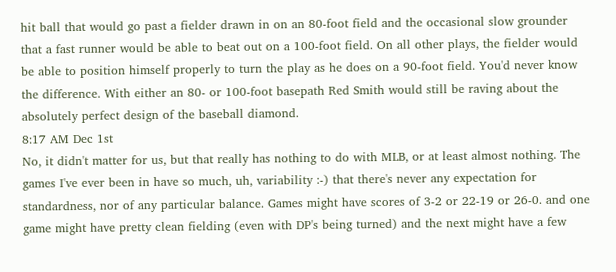hit ball that would go past a fielder drawn in on an 80-foot field and the occasional slow grounder that a fast runner would be able to beat out on a 100-foot field. On all other plays, the fielder would be able to position himself properly to turn the play as he does on a 90-foot field. You'd never know the difference. With either an 80- or 100-foot basepath Red Smith would still be raving about the absolutely perfect design of the baseball diamond.
8:17 AM Dec 1st
No, it didn't matter for us, but that really has nothing to do with MLB, or at least almost nothing. The games I've ever been in have so much, uh, variability :-) that there's never any expectation for standardness, nor of any particular balance. Games might have scores of 3-2 or 22-19 or 26-0. and one game might have pretty clean fielding (even with DP's being turned) and the next might have a few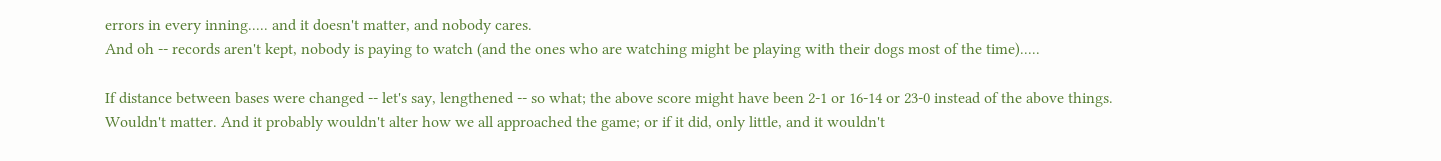errors in every inning..... and it doesn't matter, and nobody cares.
And oh -- records aren't kept, nobody is paying to watch (and the ones who are watching might be playing with their dogs most of the time).....

If distance between bases were changed -- let's say, lengthened -- so what; the above score might have been 2-1 or 16-14 or 23-0 instead of the above things. Wouldn't matter. And it probably wouldn't alter how we all approached the game; or if it did, only little, and it wouldn't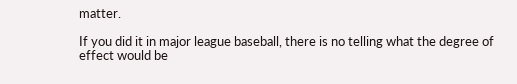matter.

If you did it in major league baseball, there is no telling what the degree of effect would be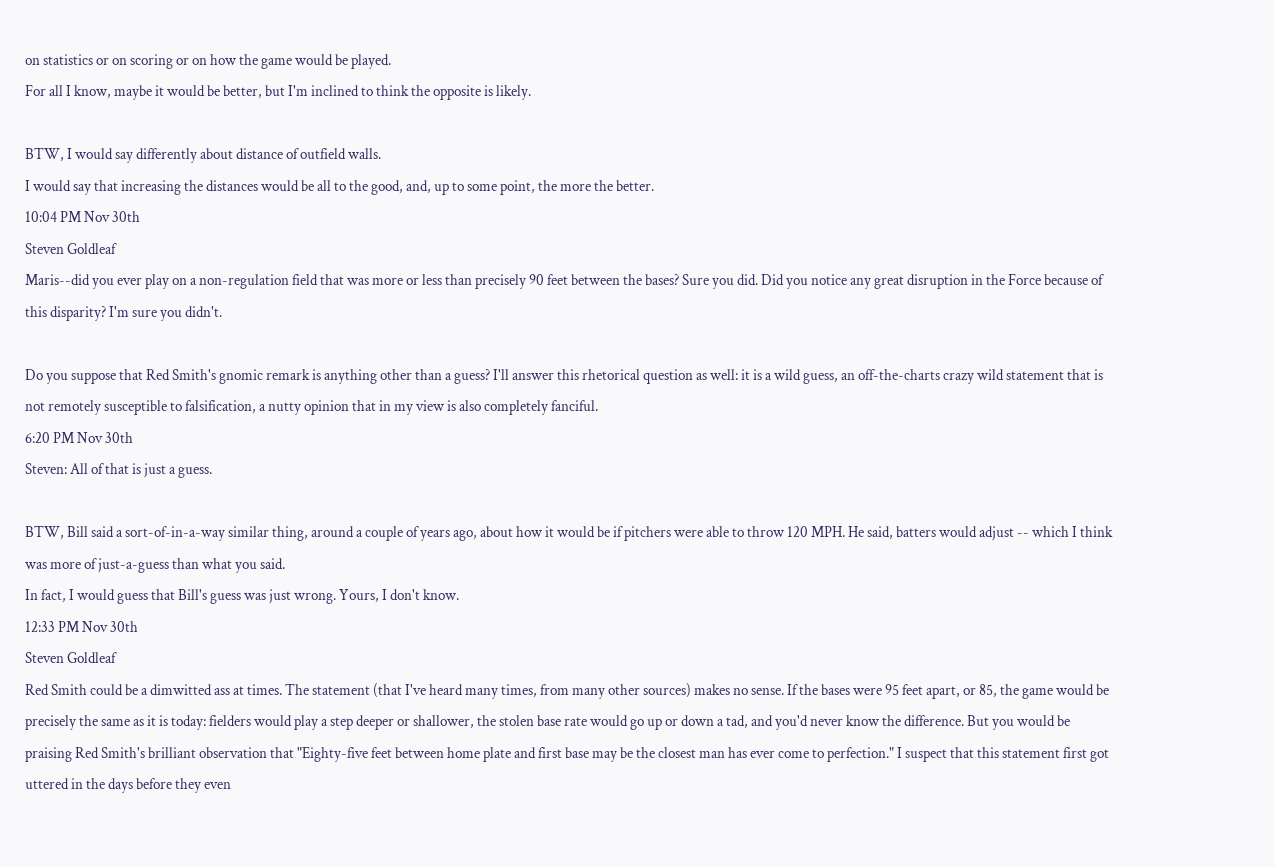on statistics or on scoring or on how the game would be played.
For all I know, maybe it would be better, but I'm inclined to think the opposite is likely.

BTW, I would say differently about distance of outfield walls.
I would say that increasing the distances would be all to the good, and, up to some point, the more the better.
10:04 PM Nov 30th
Steven Goldleaf
Maris--did you ever play on a non-regulation field that was more or less than precisely 90 feet between the bases? Sure you did. Did you notice any great disruption in the Force because of this disparity? I'm sure you didn't.

Do you suppose that Red Smith's gnomic remark is anything other than a guess? I'll answer this rhetorical question as well: it is a wild guess, an off-the-charts crazy wild statement that is not remotely susceptible to falsification, a nutty opinion that in my view is also completely fanciful.
6:20 PM Nov 30th
Steven: All of that is just a guess.

BTW, Bill said a sort-of-in-a-way similar thing, around a couple of years ago, about how it would be if pitchers were able to throw 120 MPH. He said, batters would adjust -- which I think was more of just-a-guess than what you said.
In fact, I would guess that Bill's guess was just wrong. Yours, I don't know.
12:33 PM Nov 30th
Steven Goldleaf
Red Smith could be a dimwitted ass at times. The statement (that I've heard many times, from many other sources) makes no sense. If the bases were 95 feet apart, or 85, the game would be precisely the same as it is today: fielders would play a step deeper or shallower, the stolen base rate would go up or down a tad, and you'd never know the difference. But you would be praising Red Smith's brilliant observation that "Eighty-five feet between home plate and first base may be the closest man has ever come to perfection." I suspect that this statement first got uttered in the days before they even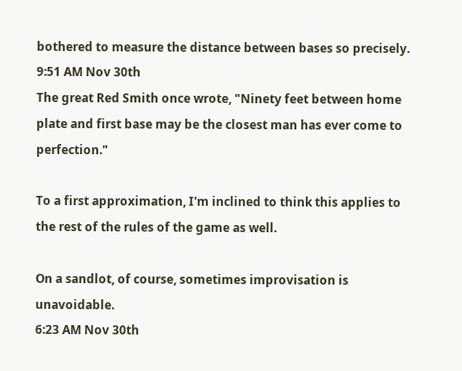bothered to measure the distance between bases so precisely.
9:51 AM Nov 30th
The great Red Smith once wrote, "Ninety feet between home plate and first base may be the closest man has ever come to perfection."

To a first approximation, I'm inclined to think this applies to the rest of the rules of the game as well.

On a sandlot, of course, sometimes improvisation is unavoidable.
6:23 AM Nov 30th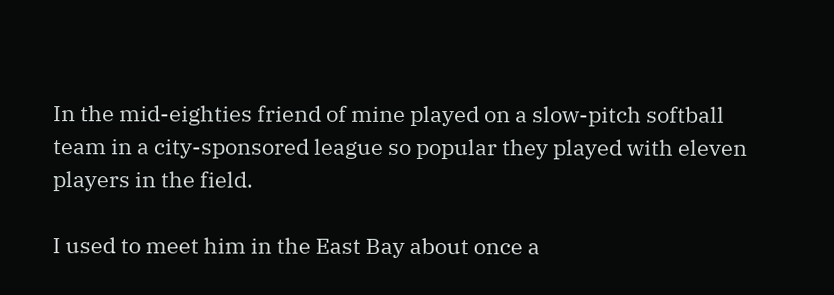In the mid-eighties friend of mine played on a slow-pitch softball team in a city-sponsored league so popular they played with eleven players in the field.

I used to meet him in the East Bay about once a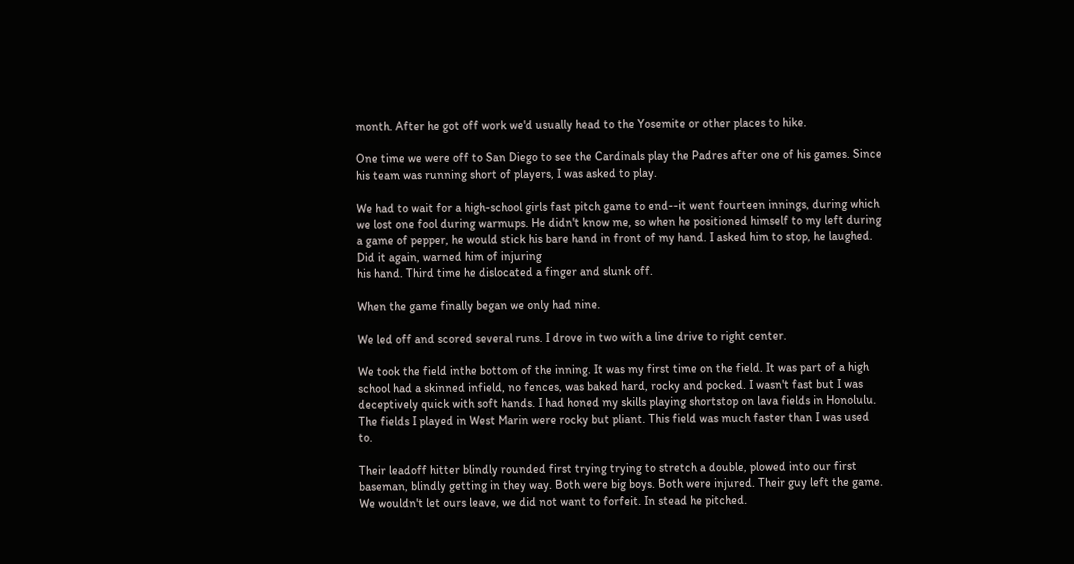month. After he got off work we'd usually head to the Yosemite or other places to hike.

One time we were off to San Diego to see the Cardinals play the Padres after one of his games. Since his team was running short of players, I was asked to play.

We had to wait for a high-school girls fast pitch game to end--it went fourteen innings, during which we lost one fool during warmups. He didn't know me, so when he positioned himself to my left during a game of pepper, he would stick his bare hand in front of my hand. I asked him to stop, he laughed. Did it again, warned him of injuring
his hand. Third time he dislocated a finger and slunk off.

When the game finally began we only had nine.

We led off and scored several runs. I drove in two with a line drive to right center.

We took the field inthe bottom of the inning. It was my first time on the field. It was part of a high school had a skinned infield, no fences, was baked hard, rocky and pocked. I wasn't fast but I was deceptively quick with soft hands. I had honed my skills playing shortstop on lava fields in Honolulu. The fields I played in West Marin were rocky but pliant. This field was much faster than I was used to.

Their leadoff hitter blindly rounded first trying trying to stretch a double, plowed into our first baseman, blindly getting in they way. Both were big boys. Both were injured. Their guy left the game. We wouldn't let ours leave, we did not want to forfeit. In stead he pitched.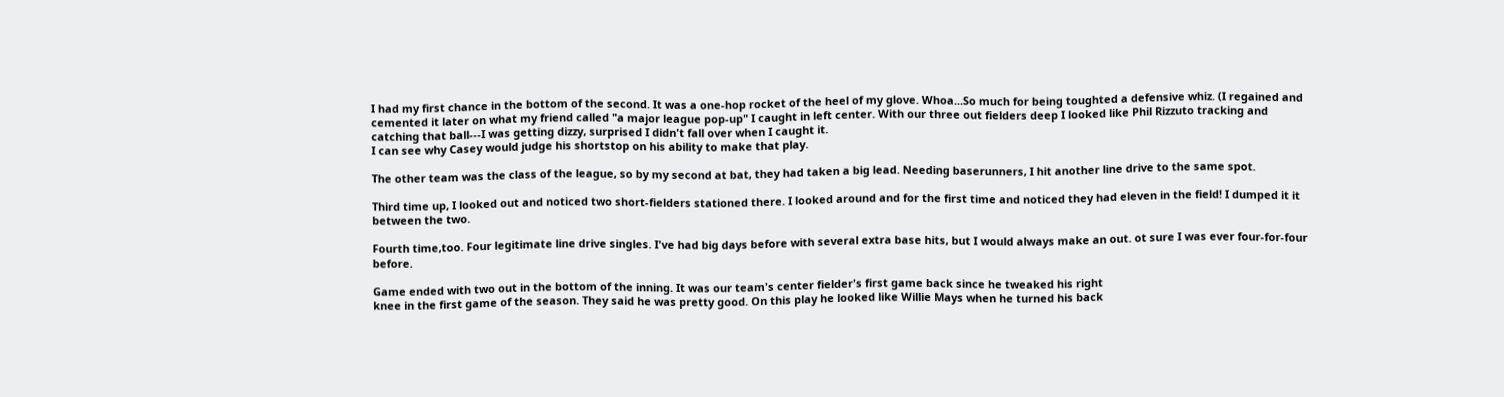I had my first chance in the bottom of the second. It was a one-hop rocket of the heel of my glove. Whoa...So much for being toughted a defensive whiz. (I regained and cemented it later on what my friend called "a major league pop-up" I caught in left center. With our three out fielders deep I looked like Phil Rizzuto tracking and catching that ball---I was getting dizzy, surprised I didn't fall over when I caught it.
I can see why Casey would judge his shortstop on his ability to make that play.

The other team was the class of the league, so by my second at bat, they had taken a big lead. Needing baserunners, I hit another line drive to the same spot.

Third time up, I looked out and noticed two short-fielders stationed there. I looked around and for the first time and noticed they had eleven in the field! I dumped it it between the two.

Fourth time,too. Four legitimate line drive singles. I've had big days before with several extra base hits, but I would always make an out. ot sure I was ever four-for-four before.

Game ended with two out in the bottom of the inning. It was our team's center fielder's first game back since he tweaked his right
knee in the first game of the season. They said he was pretty good. On this play he looked like Willie Mays when he turned his back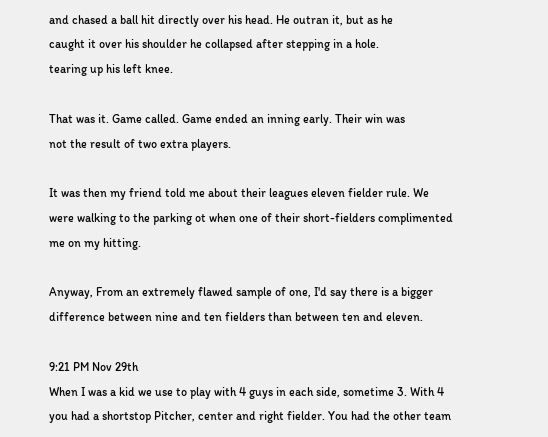and chased a ball hit directly over his head. He outran it, but as he
caught it over his shoulder he collapsed after stepping in a hole.
tearing up his left knee.

That was it. Game called. Game ended an inning early. Their win was
not the result of two extra players.

It was then my friend told me about their leagues eleven fielder rule. We were walking to the parking ot when one of their short-fielders complimented me on my hitting.

Anyway, From an extremely flawed sample of one, I'd say there is a bigger difference between nine and ten fielders than between ten and eleven.

9:21 PM Nov 29th
When I was a kid we use to play with 4 guys in each side, sometime 3. With 4 you had a shortstop Pitcher, center and right fielder. You had the other team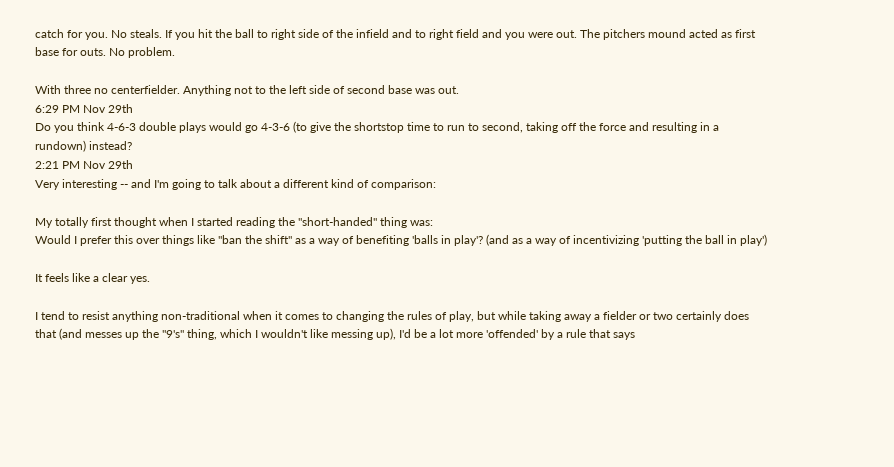catch for you. No steals. If you hit the ball to right side of the infield and to right field and you were out. The pitchers mound acted as first base for outs. No problem.

With three no centerfielder. Anything not to the left side of second base was out.
6:29 PM Nov 29th
Do you think 4-6-3 double plays would go 4-3-6 (to give the shortstop time to run to second, taking off the force and resulting in a rundown) instead?
2:21 PM Nov 29th
Very interesting -- and I'm going to talk about a different kind of comparison:

My totally first thought when I started reading the "short-handed" thing was:
Would I prefer this over things like "ban the shift" as a way of benefiting 'balls in play'? (and as a way of incentivizing 'putting the ball in play')

It feels like a clear yes.

I tend to resist anything non-traditional when it comes to changing the rules of play, but while taking away a fielder or two certainly does that (and messes up the "9's" thing, which I wouldn't like messing up), I'd be a lot more 'offended' by a rule that says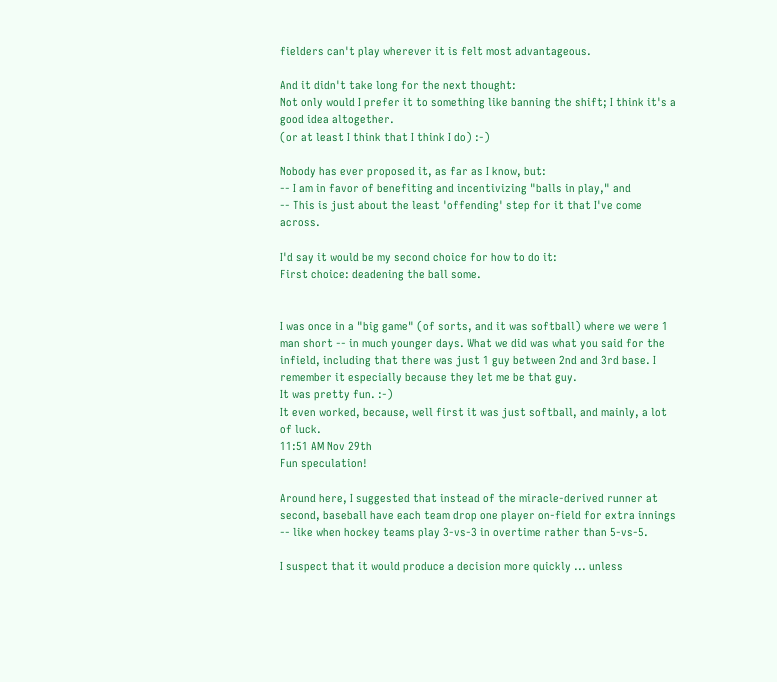fielders can't play wherever it is felt most advantageous.

And it didn't take long for the next thought:
Not only would I prefer it to something like banning the shift; I think it's a good idea altogether.
(or at least I think that I think I do) :-)

Nobody has ever proposed it, as far as I know, but:
-- I am in favor of benefiting and incentivizing "balls in play," and
-- This is just about the least 'offending' step for it that I've come across.

I'd say it would be my second choice for how to do it:
First choice: deadening the ball some.


I was once in a "big game" (of sorts, and it was softball) where we were 1 man short -- in much younger days. What we did was what you said for the infield, including that there was just 1 guy between 2nd and 3rd base. I remember it especially because they let me be that guy.
It was pretty fun. :-)
It even worked, because, well first it was just softball, and mainly, a lot of luck.
11:51 AM Nov 29th
Fun speculation!

Around here, I suggested that instead of the miracle-derived runner at second, baseball have each team drop one player on-field for extra innings -- like when hockey teams play 3-vs-3 in overtime rather than 5-vs-5.

I suspect that it would produce a decision more quickly ... unless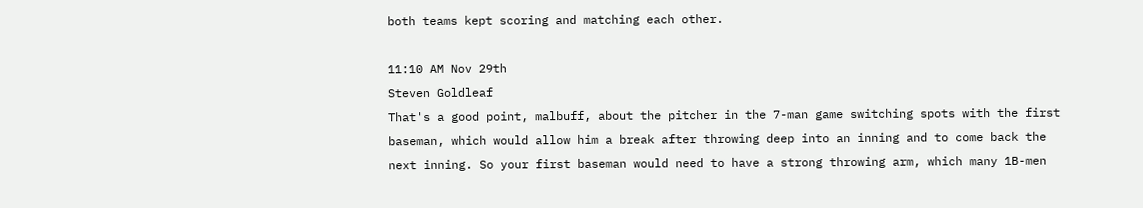both teams kept scoring and matching each other.

11:10 AM Nov 29th
Steven Goldleaf
That's a good point, malbuff, about the pitcher in the 7-man game switching spots with the first baseman, which would allow him a break after throwing deep into an inning and to come back the next inning. So your first baseman would need to have a strong throwing arm, which many 1B-men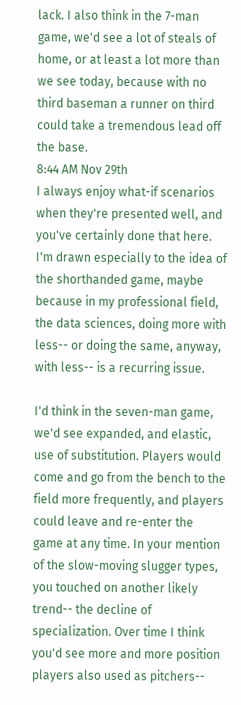lack. I also think in the 7-man game, we'd see a lot of steals of home, or at least a lot more than we see today, because with no third baseman a runner on third could take a tremendous lead off the base.
8:44 AM Nov 29th
I always enjoy what-if scenarios when they're presented well, and you've certainly done that here. I'm drawn especially to the idea of the shorthanded game, maybe because in my professional field, the data sciences, doing more with less-- or doing the same, anyway, with less-- is a recurring issue.

I'd think in the seven-man game, we'd see expanded, and elastic, use of substitution. Players would come and go from the bench to the field more frequently, and players could leave and re-enter the game at any time. In your mention of the slow-moving slugger types, you touched on another likely trend-- the decline of specialization. Over time I think you'd see more and more position players also used as pitchers--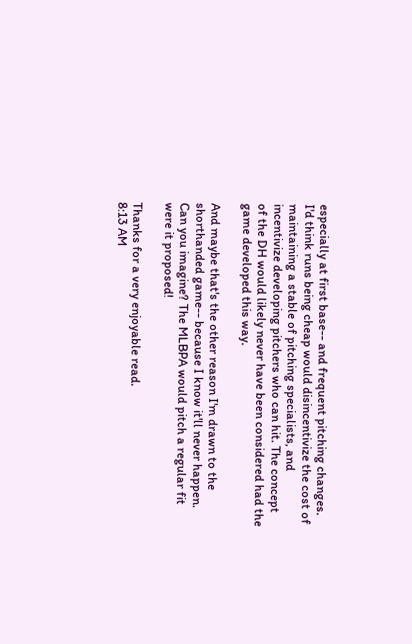especially at first base-- and frequent pitching changes. I'd think runs being cheap would disincentivize the cost of maintaining a stable of pitching specialists, and incentivize developing pitchers who can hit. The concept of the DH would likely never have been considered had the game developed this way.

And maybe that's the other reason I'm drawn to the shorthanded game-- because I know it'll never happen. Can you imagine? The MLBPA would pitch a regular fit were it proposed!

Thanks for a very enjoyable read.
8:13 AM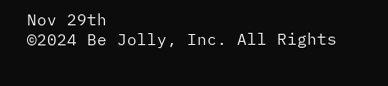Nov 29th
©2024 Be Jolly, Inc. All Rights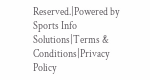Reserved.|Powered by Sports Info Solutions|Terms & Conditions|Privacy Policy